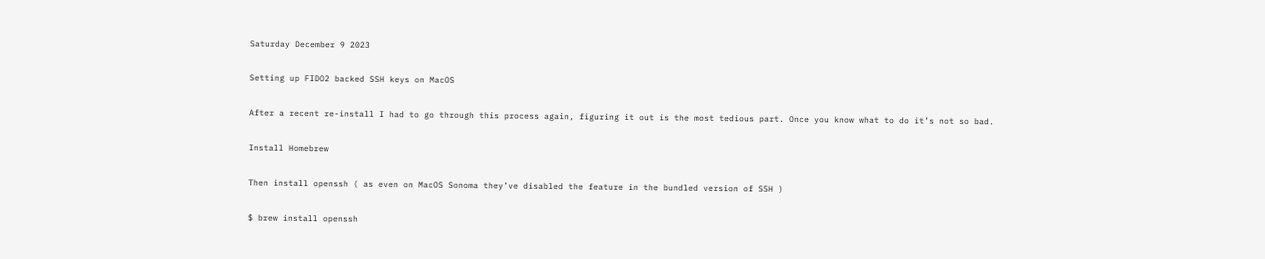Saturday December 9 2023

Setting up FIDO2 backed SSH keys on MacOS

After a recent re-install I had to go through this process again, figuring it out is the most tedious part. Once you know what to do it’s not so bad.

Install Homebrew

Then install openssh ( as even on MacOS Sonoma they’ve disabled the feature in the bundled version of SSH )

$ brew install openssh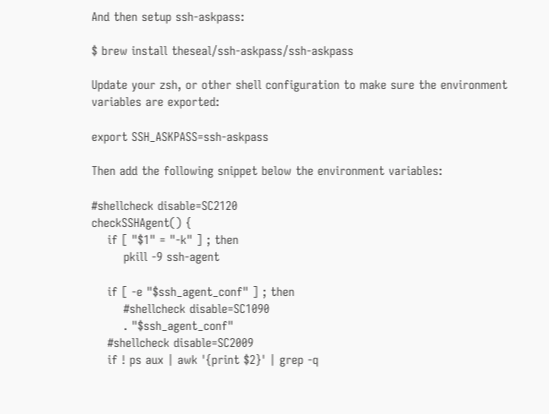And then setup ssh-askpass:

$ brew install theseal/ssh-askpass/ssh-askpass

Update your zsh, or other shell configuration to make sure the environment variables are exported:

export SSH_ASKPASS=ssh-askpass

Then add the following snippet below the environment variables:

#shellcheck disable=SC2120
checkSSHAgent() {
    if [ "$1" = "-k" ] ; then
        pkill -9 ssh-agent

    if [ -e "$ssh_agent_conf" ] ; then
        #shellcheck disable=SC1090
        . "$ssh_agent_conf"
    #shellcheck disable=SC2009
    if ! ps aux | awk '{print $2}' | grep -q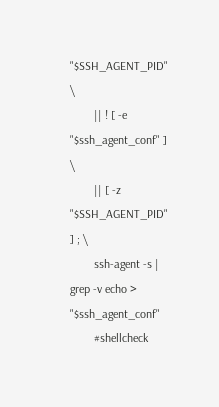"$SSH_AGENT_PID" \
        || ! [ -e "$ssh_agent_conf" ] \
        || [ -z "$SSH_AGENT_PID" ] ; \
        ssh-agent -s | grep -v echo > "$ssh_agent_conf"
        #shellcheck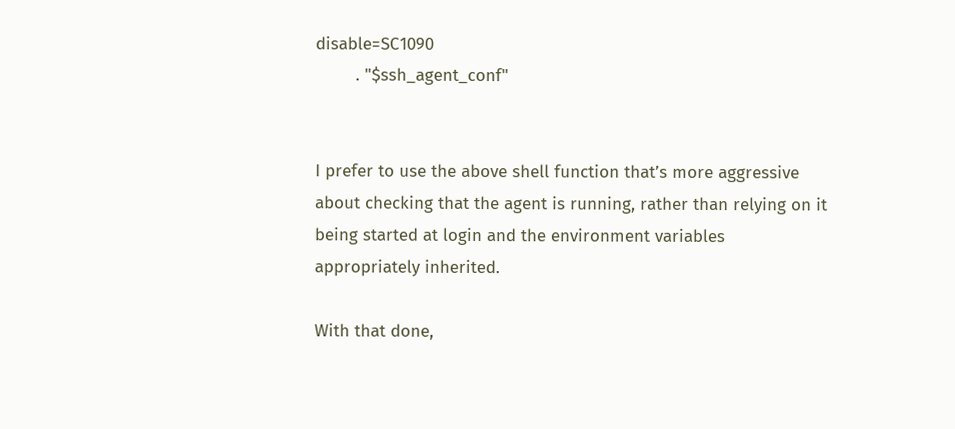disable=SC1090
        . "$ssh_agent_conf"


I prefer to use the above shell function that’s more aggressive about checking that the agent is running, rather than relying on it being started at login and the environment variables appropriately inherited.

With that done,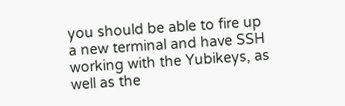you should be able to fire up a new terminal and have SSH working with the Yubikeys, as well as the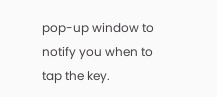pop-up window to notify you when to tap the key.